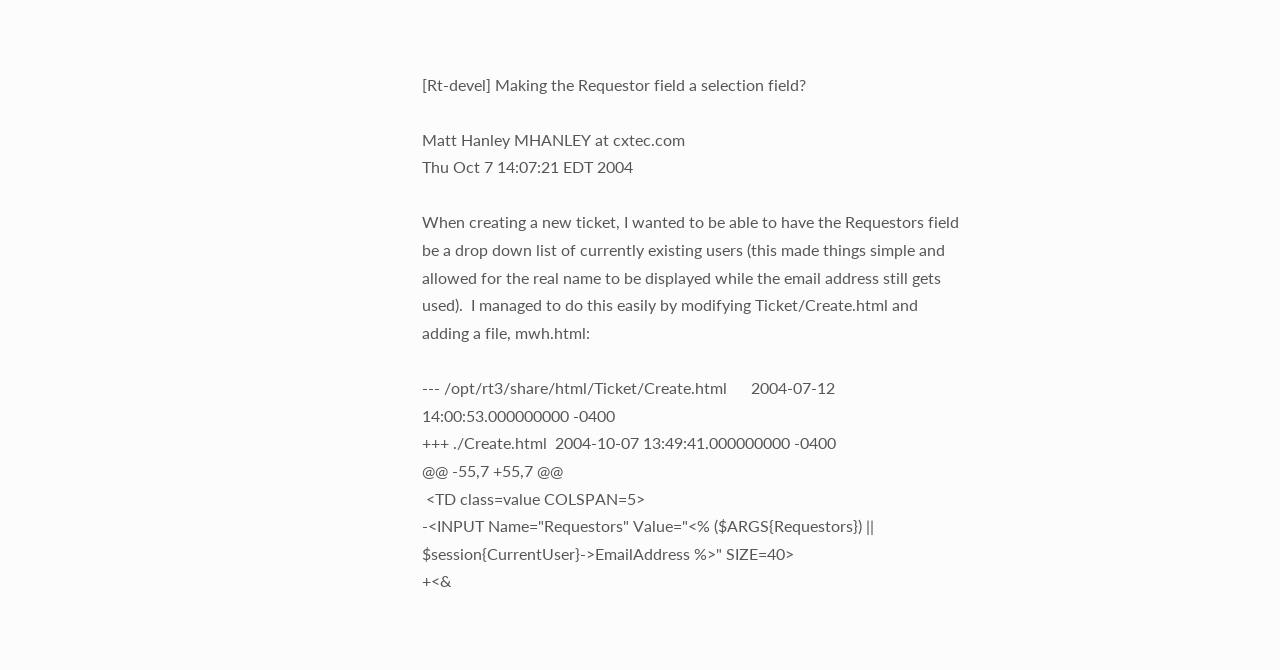[Rt-devel] Making the Requestor field a selection field?

Matt Hanley MHANLEY at cxtec.com
Thu Oct 7 14:07:21 EDT 2004

When creating a new ticket, I wanted to be able to have the Requestors field
be a drop down list of currently existing users (this made things simple and
allowed for the real name to be displayed while the email address still gets
used).  I managed to do this easily by modifying Ticket/Create.html and
adding a file, mwh.html:

--- /opt/rt3/share/html/Ticket/Create.html      2004-07-12
14:00:53.000000000 -0400
+++ ./Create.html  2004-10-07 13:49:41.000000000 -0400
@@ -55,7 +55,7 @@
 <TD class=value COLSPAN=5>
-<INPUT Name="Requestors" Value="<% ($ARGS{Requestors}) ||
$session{CurrentUser}->EmailAddress %>" SIZE=40>
+<&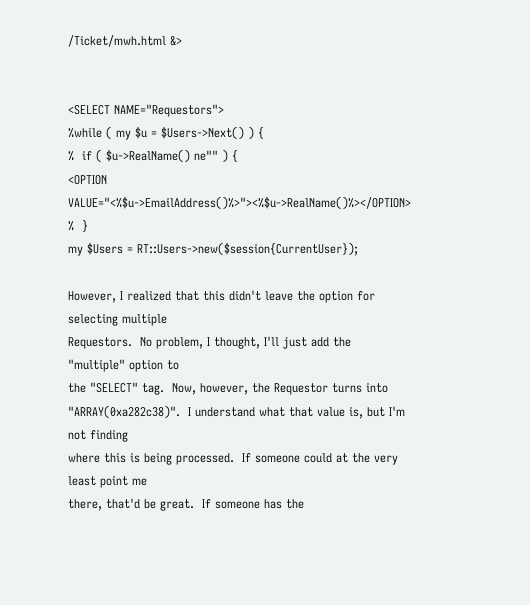/Ticket/mwh.html &>


<SELECT NAME="Requestors">
%while ( my $u = $Users->Next() ) {
%  if ( $u->RealName() ne"" ) {
<OPTION VALUE="<%$u->EmailAddress()%>"><%$u->RealName()%></OPTION>
%  }
my $Users = RT::Users->new($session{CurrentUser});

However, I realized that this didn't leave the option for selecting multiple
Requestors.  No problem, I thought, I'll just add the "multiple" option to
the "SELECT" tag.  Now, however, the Requestor turns into
"ARRAY(0xa282c38)".  I understand what that value is, but I'm not finding
where this is being processed.  If someone could at the very least point me
there, that'd be great.  If someone has the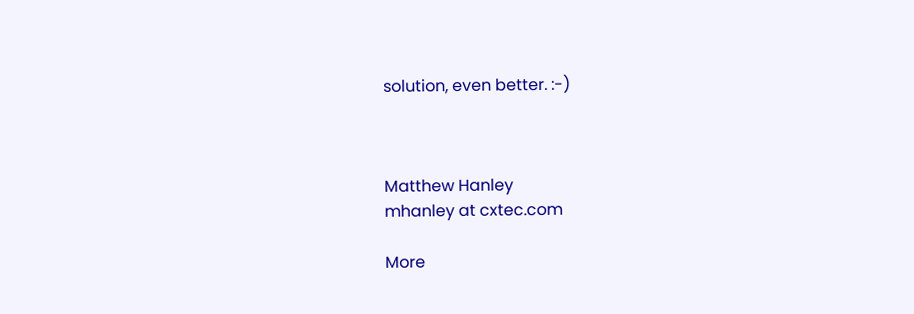solution, even better. :-)



Matthew Hanley
mhanley at cxtec.com

More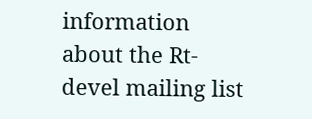information about the Rt-devel mailing list